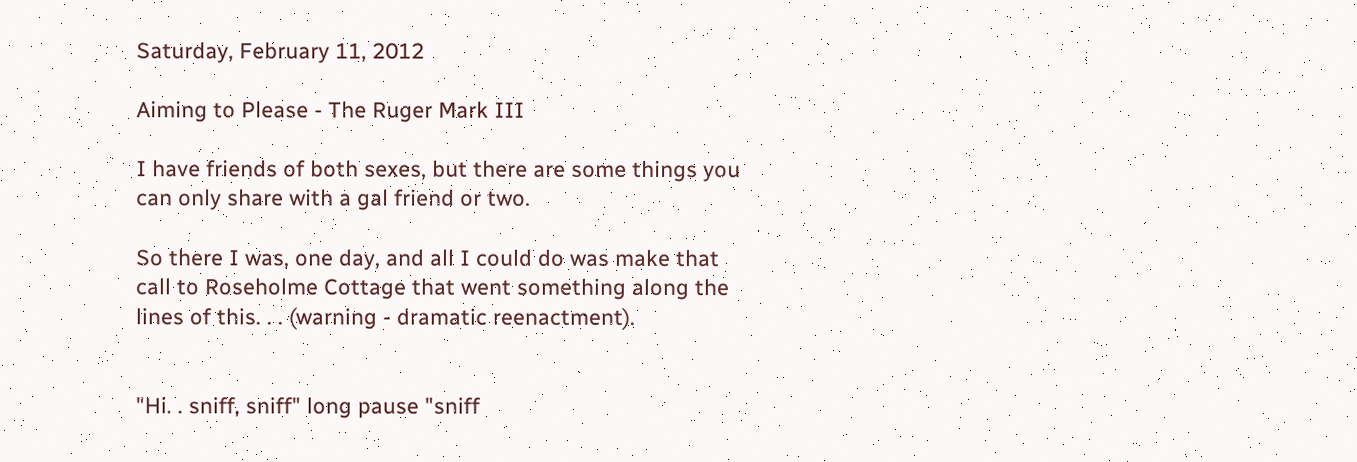Saturday, February 11, 2012

Aiming to Please - The Ruger Mark III

I have friends of both sexes, but there are some things you can only share with a gal friend or two.

So there I was, one day, and all I could do was make that call to Roseholme Cottage that went something along the lines of this. . . (warning - dramatic reenactment).


"Hi. . sniff, sniff" long pause "sniff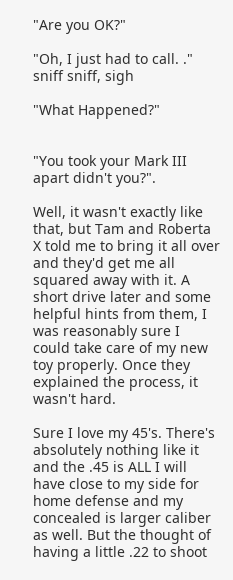"Are you OK?"

"Oh, I just had to call. ." sniff sniff, sigh

"What Happened?"


"You took your Mark III apart didn't you?".

Well, it wasn't exactly like that, but Tam and Roberta X told me to bring it all over and they'd get me all squared away with it. A short drive later and some helpful hints from them, I was reasonably sure I could take care of my new toy properly. Once they explained the process, it wasn't hard.

Sure I love my 45's. There's absolutely nothing like it and the .45 is ALL I will have close to my side for home defense and my concealed is larger caliber as well. But the thought of having a little .22 to shoot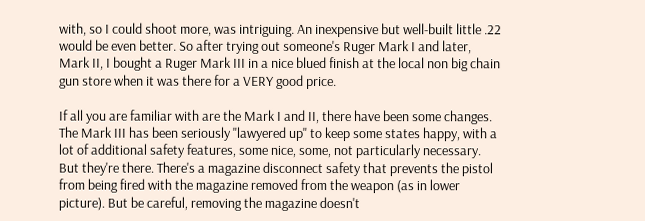with, so I could shoot more, was intriguing. An inexpensive but well-built little .22 would be even better. So after trying out someone's Ruger Mark I and later, Mark II, I bought a Ruger Mark III in a nice blued finish at the local non big chain gun store when it was there for a VERY good price.

If all you are familiar with are the Mark I and II, there have been some changes. The Mark III has been seriously "lawyered up" to keep some states happy, with a lot of additional safety features, some nice, some, not particularly necessary. But they're there. There's a magazine disconnect safety that prevents the pistol from being fired with the magazine removed from the weapon (as in lower picture). But be careful, removing the magazine doesn't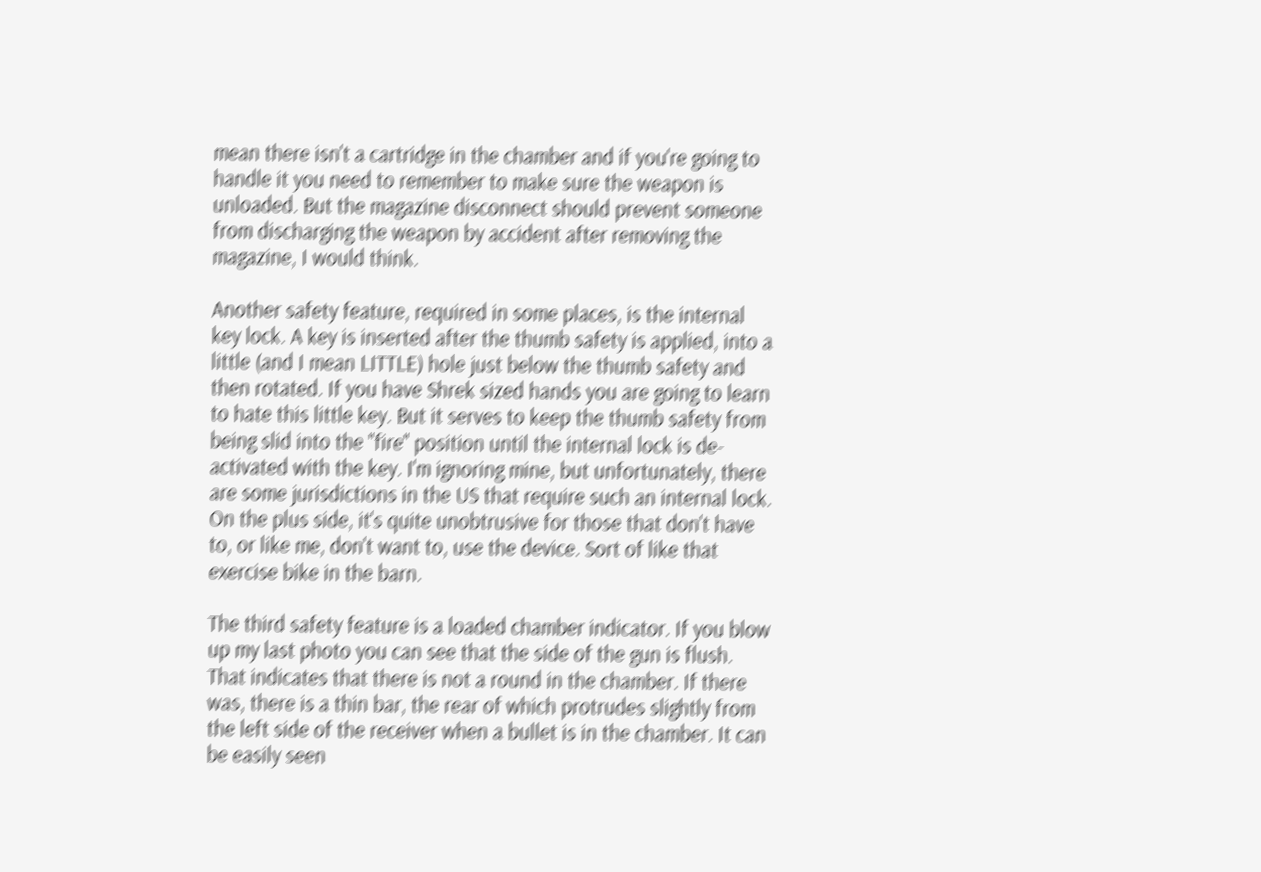mean there isn't a cartridge in the chamber and if you're going to handle it you need to remember to make sure the weapon is unloaded. But the magazine disconnect should prevent someone from discharging the weapon by accident after removing the magazine, I would think.

Another safety feature, required in some places, is the internal key lock. A key is inserted after the thumb safety is applied, into a little (and I mean LITTLE) hole just below the thumb safety and then rotated. If you have Shrek sized hands you are going to learn to hate this little key. But it serves to keep the thumb safety from being slid into the "fire" position until the internal lock is de-activated with the key. I'm ignoring mine, but unfortunately, there are some jurisdictions in the US that require such an internal lock. On the plus side, it's quite unobtrusive for those that don't have to, or like me, don't want to, use the device. Sort of like that exercise bike in the barn.

The third safety feature is a loaded chamber indicator. If you blow up my last photo you can see that the side of the gun is flush. That indicates that there is not a round in the chamber. If there was, there is a thin bar, the rear of which protrudes slightly from the left side of the receiver when a bullet is in the chamber. It can be easily seen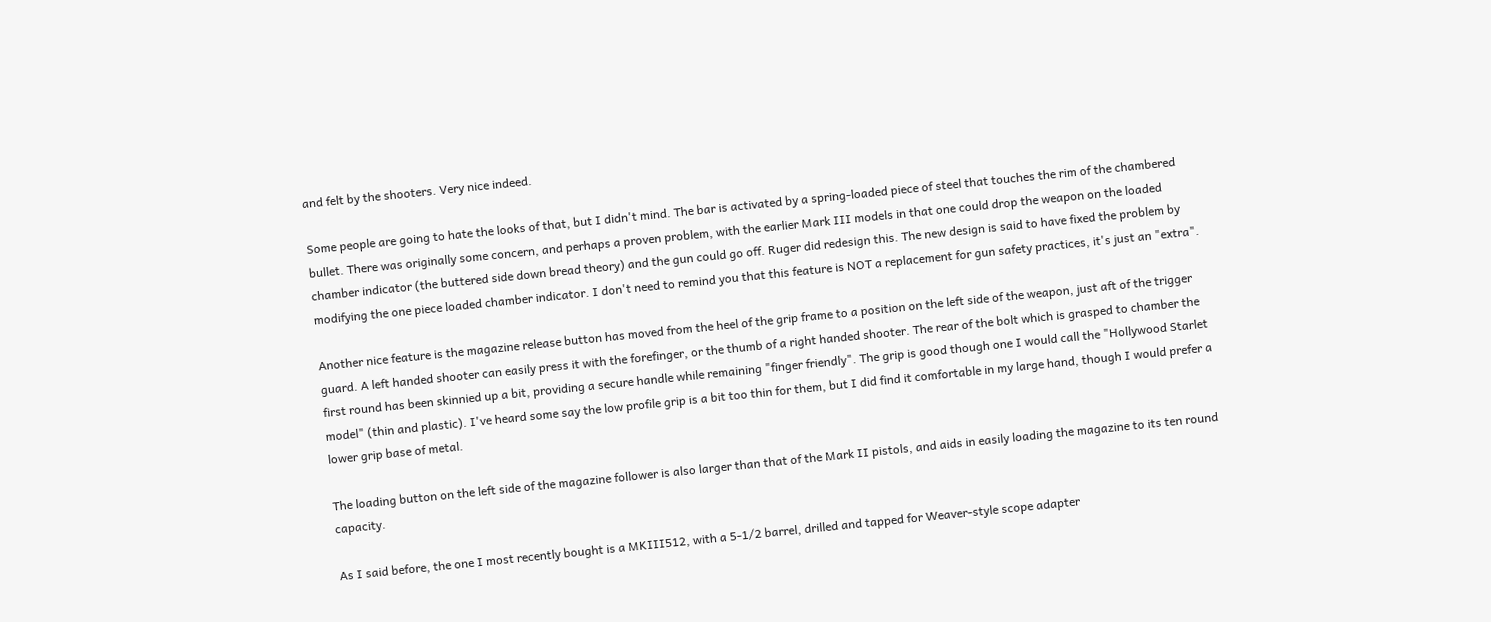and felt by the shooters. Very nice indeed.

Some people are going to hate the looks of that, but I didn't mind. The bar is activated by a spring-loaded piece of steel that touches the rim of the chambered bullet. There was originally some concern, and perhaps a proven problem, with the earlier Mark III models in that one could drop the weapon on the loaded chamber indicator (the buttered side down bread theory) and the gun could go off. Ruger did redesign this. The new design is said to have fixed the problem by modifying the one piece loaded chamber indicator. I don't need to remind you that this feature is NOT a replacement for gun safety practices, it's just an "extra".

Another nice feature is the magazine release button has moved from the heel of the grip frame to a position on the left side of the weapon, just aft of the trigger guard. A left handed shooter can easily press it with the forefinger, or the thumb of a right handed shooter. The rear of the bolt which is grasped to chamber the first round has been skinnied up a bit, providing a secure handle while remaining "finger friendly". The grip is good though one I would call the "Hollywood Starlet model" (thin and plastic). I've heard some say the low profile grip is a bit too thin for them, but I did find it comfortable in my large hand, though I would prefer a lower grip base of metal.

The loading button on the left side of the magazine follower is also larger than that of the Mark II pistols, and aids in easily loading the magazine to its ten round capacity.

As I said before, the one I most recently bought is a MKIII512, with a 5-1/2 barrel, drilled and tapped for Weaver-style scope adapter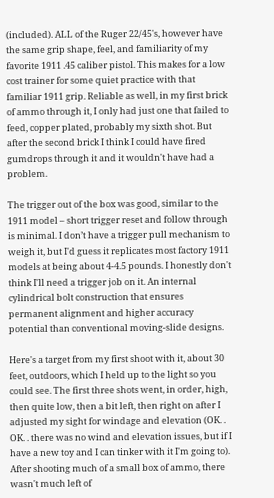(included). ALL of the Ruger 22/45's, however have the same grip shape, feel, and familiarity of my favorite 1911 .45 caliber pistol. This makes for a low cost trainer for some quiet practice with that familiar 1911 grip. Reliable as well, in my first brick of ammo through it, I only had just one that failed to feed, copper plated, probably my sixth shot. But after the second brick I think I could have fired gumdrops through it and it wouldn't have had a problem.

The trigger out of the box was good, similar to the 1911 model – short trigger reset and follow through is minimal. I don’t have a trigger pull mechanism to weigh it, but I'd guess it replicates most factory 1911 models at being about 4-4.5 pounds. I honestly don't think I'll need a trigger job on it. An internal cylindrical bolt construction that ensures permanent alignment and higher accuracy potential than conventional moving-slide designs.

Here's a target from my first shoot with it, about 30 feet, outdoors, which I held up to the light so you could see. The first three shots went, in order, high, then quite low, then a bit left, then right on after I adjusted my sight for windage and elevation (OK. . OK. . there was no wind and elevation issues, but if I have a new toy and I can tinker with it I'm going to). After shooting much of a small box of ammo, there wasn't much left of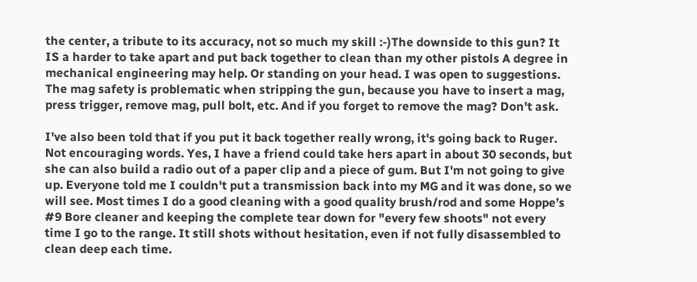the center, a tribute to its accuracy, not so much my skill :-)The downside to this gun? It IS a harder to take apart and put back together to clean than my other pistols A degree in mechanical engineering may help. Or standing on your head. I was open to suggestions. The mag safety is problematic when stripping the gun, because you have to insert a mag, press trigger, remove mag, pull bolt, etc. And if you forget to remove the mag? Don't ask.

I've also been told that if you put it back together really wrong, it's going back to Ruger. Not encouraging words. Yes, I have a friend could take hers apart in about 30 seconds, but she can also build a radio out of a paper clip and a piece of gum. But I'm not going to give up. Everyone told me I couldn't put a transmission back into my MG and it was done, so we will see. Most times I do a good cleaning with a good quality brush/rod and some Hoppe’s #9 Bore cleaner and keeping the complete tear down for "every few shoots" not every time I go to the range. It still shots without hesitation, even if not fully disassembled to clean deep each time.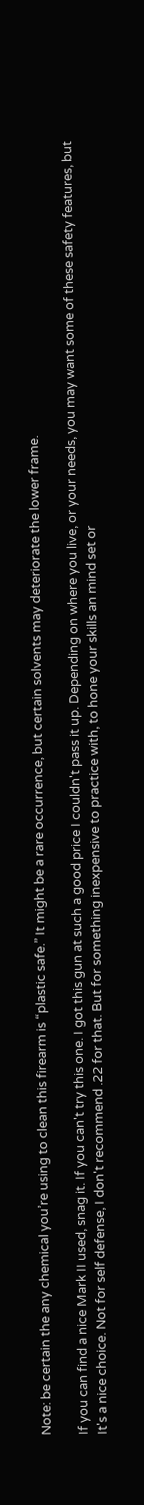Note: be certain the any chemical you’re using to clean this firearm is “plastic safe.” It might be a rare occurrence, but certain solvents may deteriorate the lower frame.

If you can find a nice Mark II used, snag it. If you can't try this one. I got this gun at such a good price I couldn't pass it up. Depending on where you live, or your needs, you may want some of these safety features, but It's a nice choice. Not for self defense, I don't recommend .22 for that. But for something inexpensive to practice with, to hone your skills an mind set or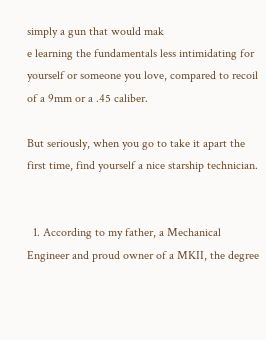simply a gun that would mak
e learning the fundamentals less intimidating for yourself or someone you love, compared to recoil of a 9mm or a .45 caliber.

But seriously, when you go to take it apart the first time, find yourself a nice starship technician.


  1. According to my father, a Mechanical Engineer and proud owner of a MKII, the degree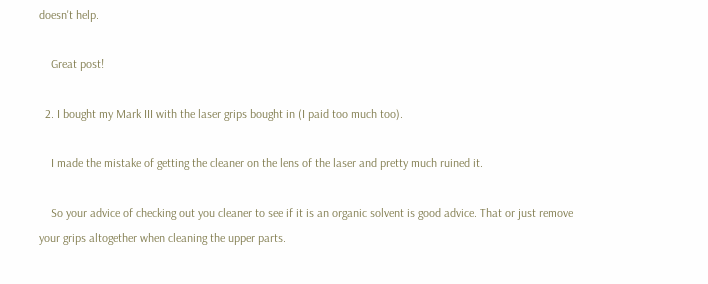doesn't help.

    Great post!

  2. I bought my Mark III with the laser grips bought in (I paid too much too).

    I made the mistake of getting the cleaner on the lens of the laser and pretty much ruined it.

    So your advice of checking out you cleaner to see if it is an organic solvent is good advice. That or just remove your grips altogether when cleaning the upper parts.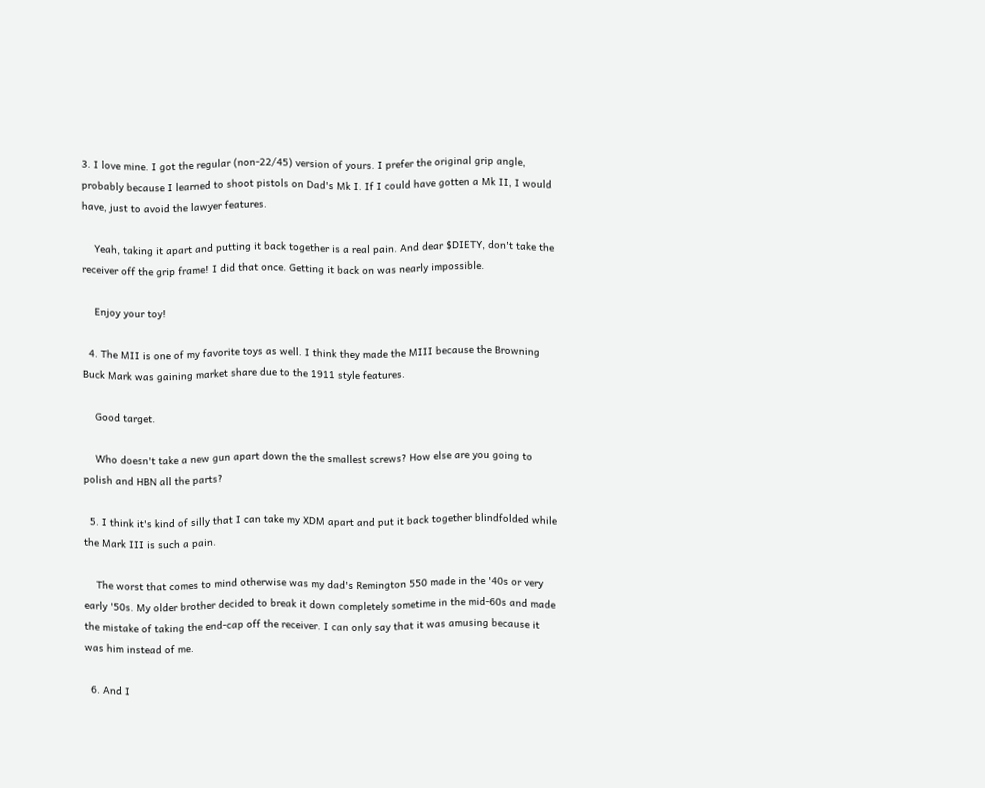3. I love mine. I got the regular (non-22/45) version of yours. I prefer the original grip angle, probably because I learned to shoot pistols on Dad's Mk I. If I could have gotten a Mk II, I would have, just to avoid the lawyer features.

    Yeah, taking it apart and putting it back together is a real pain. And dear $DIETY, don't take the receiver off the grip frame! I did that once. Getting it back on was nearly impossible.

    Enjoy your toy!

  4. The MII is one of my favorite toys as well. I think they made the MIII because the Browning Buck Mark was gaining market share due to the 1911 style features.

    Good target.

    Who doesn't take a new gun apart down the the smallest screws? How else are you going to polish and HBN all the parts?

  5. I think it's kind of silly that I can take my XDM apart and put it back together blindfolded while the Mark III is such a pain.

    The worst that comes to mind otherwise was my dad's Remington 550 made in the '40s or very early '50s. My older brother decided to break it down completely sometime in the mid-60s and made the mistake of taking the end-cap off the receiver. I can only say that it was amusing because it was him instead of me.

  6. And I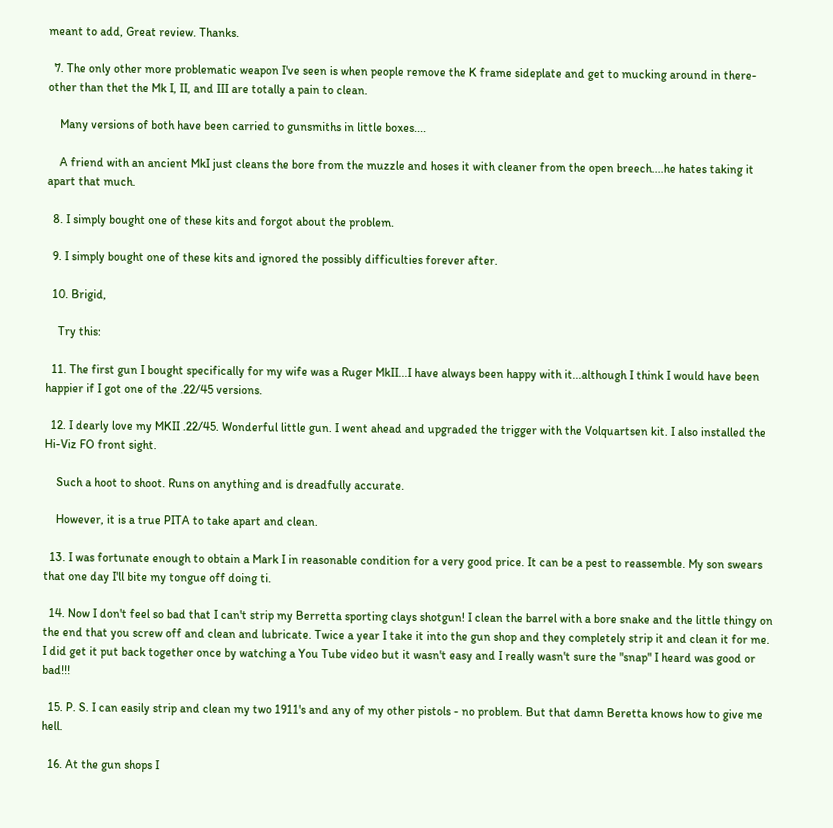meant to add, Great review. Thanks.

  7. The only other more problematic weapon I've seen is when people remove the K frame sideplate and get to mucking around in there- other than thet the Mk I, II, and III are totally a pain to clean.

    Many versions of both have been carried to gunsmiths in little boxes....

    A friend with an ancient MkI just cleans the bore from the muzzle and hoses it with cleaner from the open breech....he hates taking it apart that much.

  8. I simply bought one of these kits and forgot about the problem.

  9. I simply bought one of these kits and ignored the possibly difficulties forever after.

  10. Brigid,

    Try this:

  11. The first gun I bought specifically for my wife was a Ruger MkII...I have always been happy with it...although I think I would have been happier if I got one of the .22/45 versions.

  12. I dearly love my MKII .22/45. Wonderful little gun. I went ahead and upgraded the trigger with the Volquartsen kit. I also installed the Hi-Viz FO front sight.

    Such a hoot to shoot. Runs on anything and is dreadfully accurate.

    However, it is a true PITA to take apart and clean.

  13. I was fortunate enough to obtain a Mark I in reasonable condition for a very good price. It can be a pest to reassemble. My son swears that one day I'll bite my tongue off doing ti.

  14. Now I don't feel so bad that I can't strip my Berretta sporting clays shotgun! I clean the barrel with a bore snake and the little thingy on the end that you screw off and clean and lubricate. Twice a year I take it into the gun shop and they completely strip it and clean it for me. I did get it put back together once by watching a You Tube video but it wasn't easy and I really wasn't sure the "snap" I heard was good or bad!!!

  15. P. S. I can easily strip and clean my two 1911's and any of my other pistols - no problem. But that damn Beretta knows how to give me hell.

  16. At the gun shops I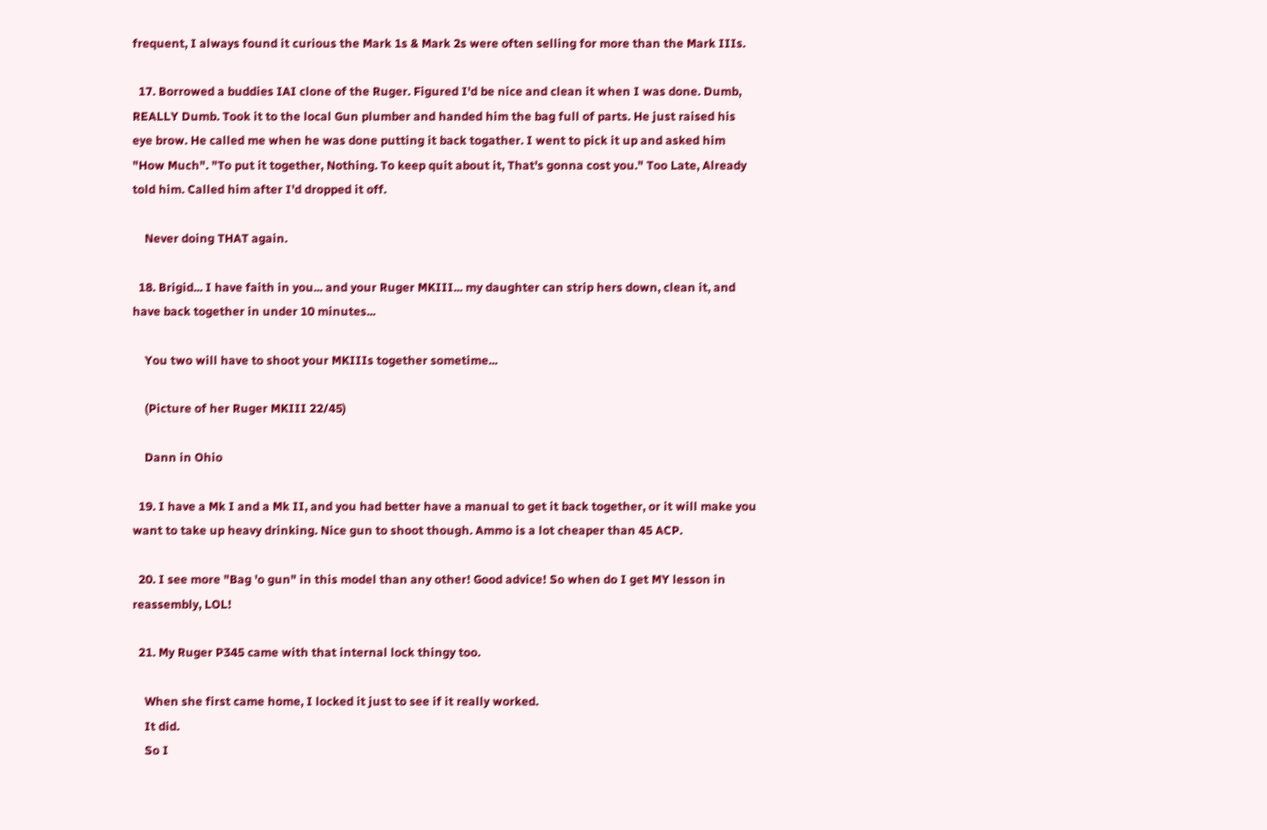frequent, I always found it curious the Mark 1s & Mark 2s were often selling for more than the Mark IIIs.

  17. Borrowed a buddies IAI clone of the Ruger. Figured I'd be nice and clean it when I was done. Dumb, REALLY Dumb. Took it to the local Gun plumber and handed him the bag full of parts. He just raised his eye brow. He called me when he was done putting it back togather. I went to pick it up and asked him "How Much". "To put it together, Nothing. To keep quit about it, That's gonna cost you." Too Late, Already told him. Called him after I'd dropped it off.

    Never doing THAT again.

  18. Brigid... I have faith in you... and your Ruger MKIII... my daughter can strip hers down, clean it, and have back together in under 10 minutes...

    You two will have to shoot your MKIIIs together sometime...

    (Picture of her Ruger MKIII 22/45)

    Dann in Ohio

  19. I have a Mk I and a Mk II, and you had better have a manual to get it back together, or it will make you want to take up heavy drinking. Nice gun to shoot though. Ammo is a lot cheaper than 45 ACP.

  20. I see more "Bag 'o gun" in this model than any other! Good advice! So when do I get MY lesson in reassembly, LOL!

  21. My Ruger P345 came with that internal lock thingy too.

    When she first came home, I locked it just to see if it really worked.
    It did.
    So I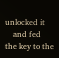unlocked it
    and fed the key to the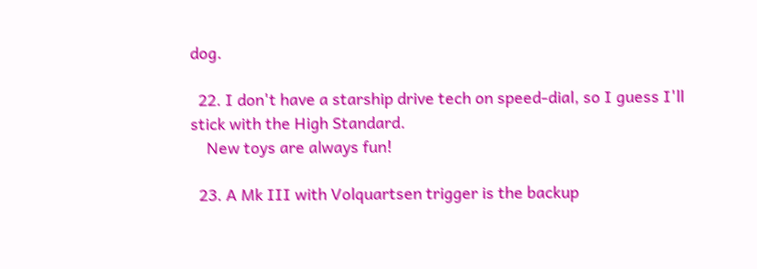dog.

  22. I don't have a starship drive tech on speed-dial, so I guess I'll stick with the High Standard.
    New toys are always fun!

  23. A Mk III with Volquartsen trigger is the backup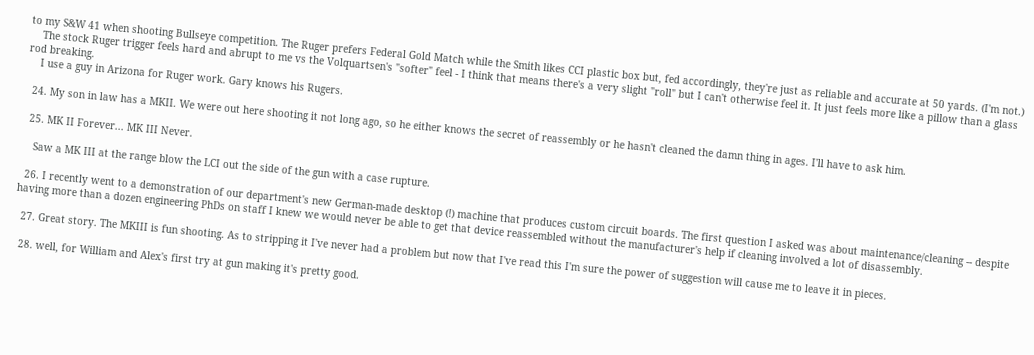to my S&W 41 when shooting Bullseye competition. The Ruger prefers Federal Gold Match while the Smith likes CCI plastic box but, fed accordingly, they're just as reliable and accurate at 50 yards. (I'm not.)
    The stock Ruger trigger feels hard and abrupt to me vs the Volquartsen's "softer" feel - I think that means there's a very slight "roll" but I can't otherwise feel it. It just feels more like a pillow than a glass rod breaking.
    I use a guy in Arizona for Ruger work. Gary knows his Rugers.

  24. My son in law has a MKII. We were out here shooting it not long ago, so he either knows the secret of reassembly or he hasn't cleaned the damn thing in ages. I'll have to ask him.

  25. MK II Forever... MK III Never.

    Saw a MK III at the range blow the LCI out the side of the gun with a case rupture.

  26. I recently went to a demonstration of our department's new German-made desktop (!) machine that produces custom circuit boards. The first question I asked was about maintenance/cleaning -- despite having more than a dozen engineering PhDs on staff I knew we would never be able to get that device reassembled without the manufacturer's help if cleaning involved a lot of disassembly.

  27. Great story. The MKIII is fun shooting. As to stripping it I've never had a problem but now that I've read this I'm sure the power of suggestion will cause me to leave it in pieces.

  28. well, for William and Alex's first try at gun making it's pretty good.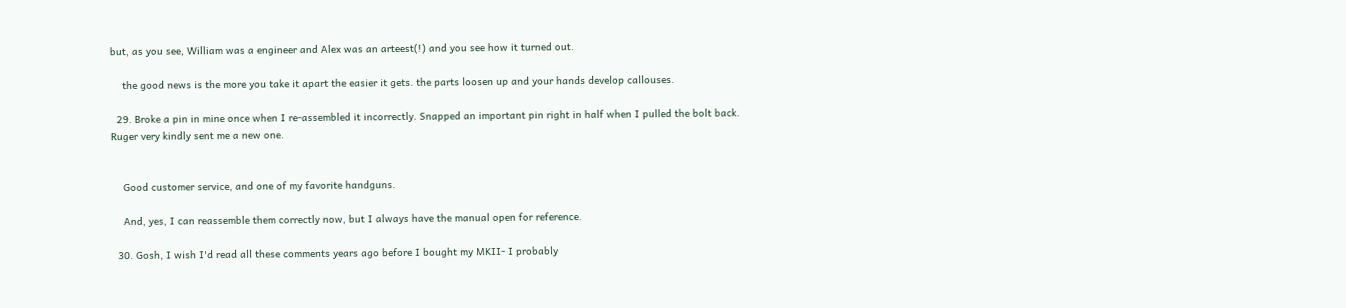but, as you see, William was a engineer and Alex was an arteest(!) and you see how it turned out.

    the good news is the more you take it apart the easier it gets. the parts loosen up and your hands develop callouses.

  29. Broke a pin in mine once when I re-assembled it incorrectly. Snapped an important pin right in half when I pulled the bolt back. Ruger very kindly sent me a new one.


    Good customer service, and one of my favorite handguns.

    And, yes, I can reassemble them correctly now, but I always have the manual open for reference.

  30. Gosh, I wish I'd read all these comments years ago before I bought my MKII- I probably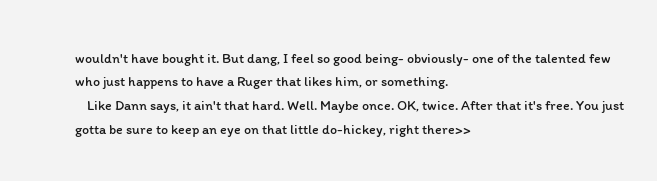wouldn't have bought it. But dang, I feel so good being- obviously- one of the talented few who just happens to have a Ruger that likes him, or something.
    Like Dann says, it ain't that hard. Well. Maybe once. OK, twice. After that it's free. You just gotta be sure to keep an eye on that little do-hickey, right there>>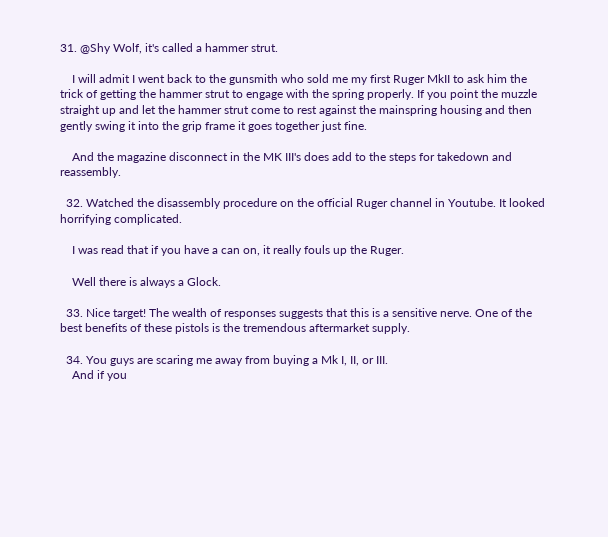31. @Shy Wolf, it's called a hammer strut.

    I will admit I went back to the gunsmith who sold me my first Ruger MkII to ask him the trick of getting the hammer strut to engage with the spring properly. If you point the muzzle straight up and let the hammer strut come to rest against the mainspring housing and then gently swing it into the grip frame it goes together just fine.

    And the magazine disconnect in the MK III's does add to the steps for takedown and reassembly.

  32. Watched the disassembly procedure on the official Ruger channel in Youtube. It looked horrifying complicated.

    I was read that if you have a can on, it really fouls up the Ruger.

    Well there is always a Glock.

  33. Nice target! The wealth of responses suggests that this is a sensitive nerve. One of the best benefits of these pistols is the tremendous aftermarket supply.

  34. You guys are scaring me away from buying a Mk I, II, or III.
    And if you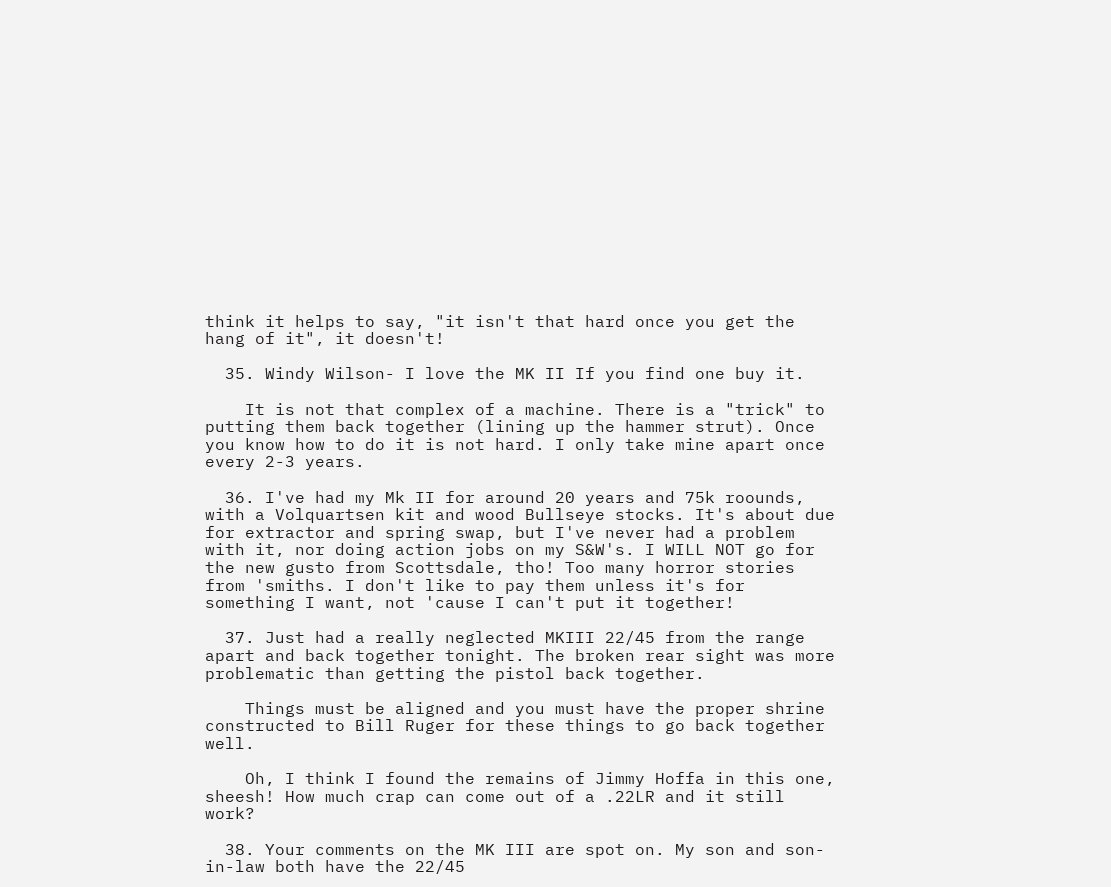think it helps to say, "it isn't that hard once you get the hang of it", it doesn't!

  35. Windy Wilson- I love the MK II If you find one buy it.

    It is not that complex of a machine. There is a "trick" to putting them back together (lining up the hammer strut). Once you know how to do it is not hard. I only take mine apart once every 2-3 years.

  36. I've had my Mk II for around 20 years and 75k roounds, with a Volquartsen kit and wood Bullseye stocks. It's about due for extractor and spring swap, but I've never had a problem with it, nor doing action jobs on my S&W's. I WILL NOT go for the new gusto from Scottsdale, tho! Too many horror stories from 'smiths. I don't like to pay them unless it's for something I want, not 'cause I can't put it together!

  37. Just had a really neglected MKIII 22/45 from the range apart and back together tonight. The broken rear sight was more problematic than getting the pistol back together.

    Things must be aligned and you must have the proper shrine constructed to Bill Ruger for these things to go back together well.

    Oh, I think I found the remains of Jimmy Hoffa in this one, sheesh! How much crap can come out of a .22LR and it still work?

  38. Your comments on the MK III are spot on. My son and son-in-law both have the 22/45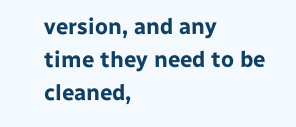version, and any time they need to be cleaned,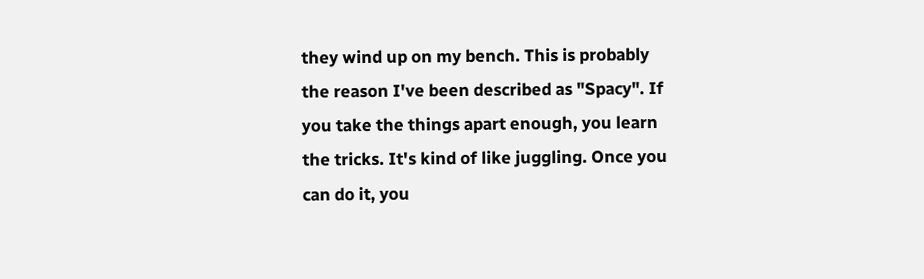they wind up on my bench. This is probably the reason I've been described as "Spacy". If you take the things apart enough, you learn the tricks. It's kind of like juggling. Once you can do it, you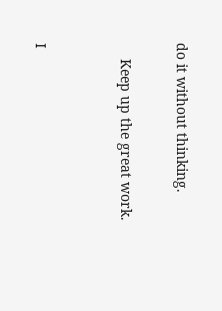do it without thinking.

    Keep up the great work.


I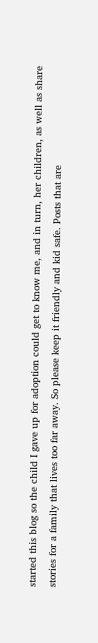started this blog so the child I gave up for adoption could get to know me, and in turn, her children, as well as share stories for a family that lives too far away. So please keep it friendly and kid safe. Posts that are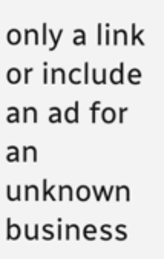only a link or include an ad for an unknown business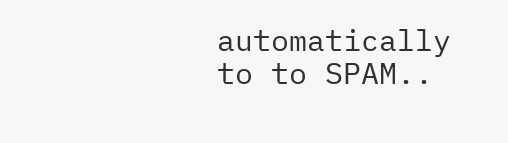automatically to to SPAM..